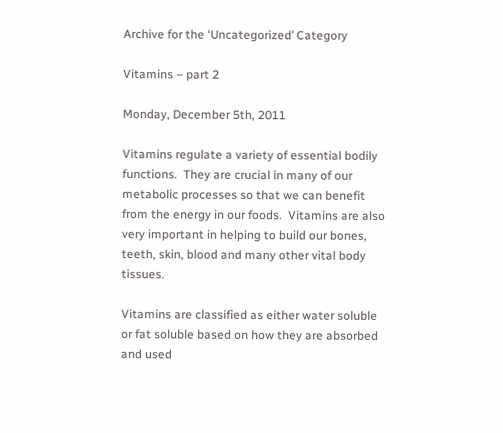Archive for the ‘Uncategorized’ Category

Vitamins – part 2

Monday, December 5th, 2011

Vitamins regulate a variety of essential bodily functions.  They are crucial in many of our metabolic processes so that we can benefit from the energy in our foods.  Vitamins are also very important in helping to build our bones, teeth, skin, blood and many other vital body tissues.

Vitamins are classified as either water soluble or fat soluble based on how they are absorbed and used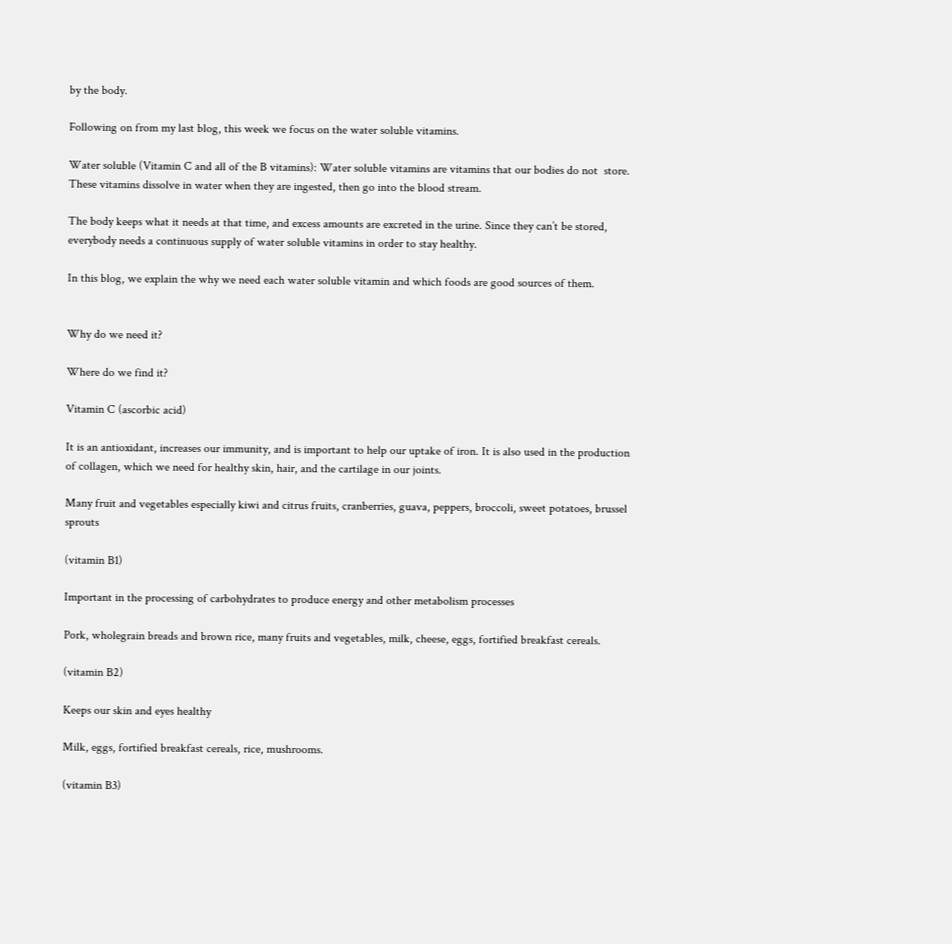by the body.

Following on from my last blog, this week we focus on the water soluble vitamins.

Water soluble (Vitamin C and all of the B vitamins): Water soluble vitamins are vitamins that our bodies do not  store. These vitamins dissolve in water when they are ingested, then go into the blood stream.

The body keeps what it needs at that time, and excess amounts are excreted in the urine. Since they can’t be stored, everybody needs a continuous supply of water soluble vitamins in order to stay healthy.

In this blog, we explain the why we need each water soluble vitamin and which foods are good sources of them.


Why do we need it?

Where do we find it?

Vitamin C (ascorbic acid)

It is an antioxidant, increases our immunity, and is important to help our uptake of iron. It is also used in the production of collagen, which we need for healthy skin, hair, and the cartilage in our joints.

Many fruit and vegetables especially kiwi and citrus fruits, cranberries, guava, peppers, broccoli, sweet potatoes, brussel sprouts

(vitamin B1)

Important in the processing of carbohydrates to produce energy and other metabolism processes

Pork, wholegrain breads and brown rice, many fruits and vegetables, milk, cheese, eggs, fortified breakfast cereals.

(vitamin B2)

Keeps our skin and eyes healthy

Milk, eggs, fortified breakfast cereals, rice, mushrooms.

(vitamin B3)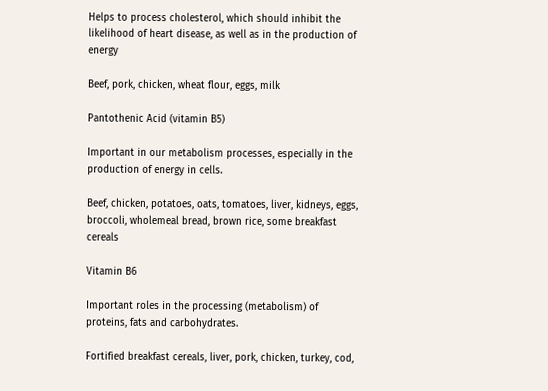Helps to process cholesterol, which should inhibit the likelihood of heart disease, as well as in the production of energy

Beef, pork, chicken, wheat flour, eggs, milk

Pantothenic Acid (vitamin B5)

Important in our metabolism processes, especially in the production of energy in cells.

Beef, chicken, potatoes, oats, tomatoes, liver, kidneys, eggs, broccoli, wholemeal bread, brown rice, some breakfast cereals

Vitamin B6

Important roles in the processing (metabolism) of proteins, fats and carbohydrates.

Fortified breakfast cereals, liver, pork, chicken, turkey, cod,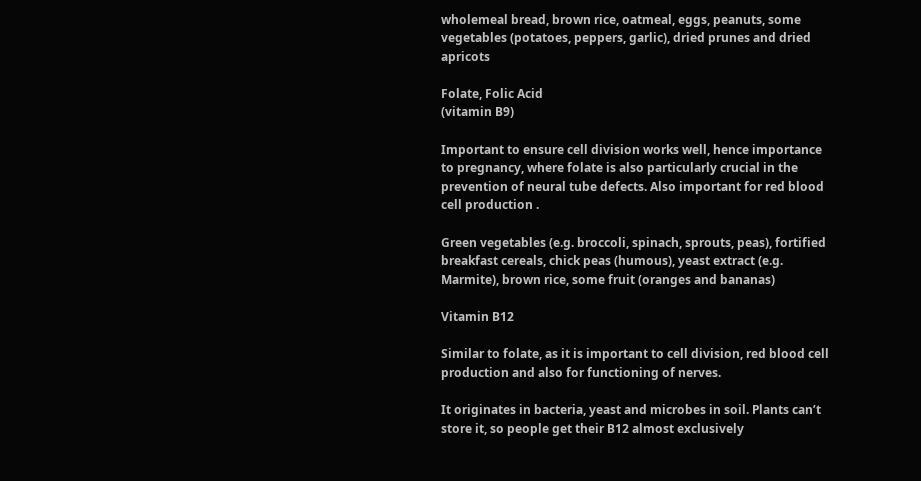wholemeal bread, brown rice, oatmeal, eggs, peanuts, some vegetables (potatoes, peppers, garlic), dried prunes and dried apricots

Folate, Folic Acid
(vitamin B9)

Important to ensure cell division works well, hence importance to pregnancy, where folate is also particularly crucial in the prevention of neural tube defects. Also important for red blood cell production .

Green vegetables (e.g. broccoli, spinach, sprouts, peas), fortified breakfast cereals, chick peas (humous), yeast extract (e.g. Marmite), brown rice, some fruit (oranges and bananas)

Vitamin B12

Similar to folate, as it is important to cell division, red blood cell production and also for functioning of nerves.

It originates in bacteria, yeast and microbes in soil. Plants can’t store it, so people get their B12 almost exclusively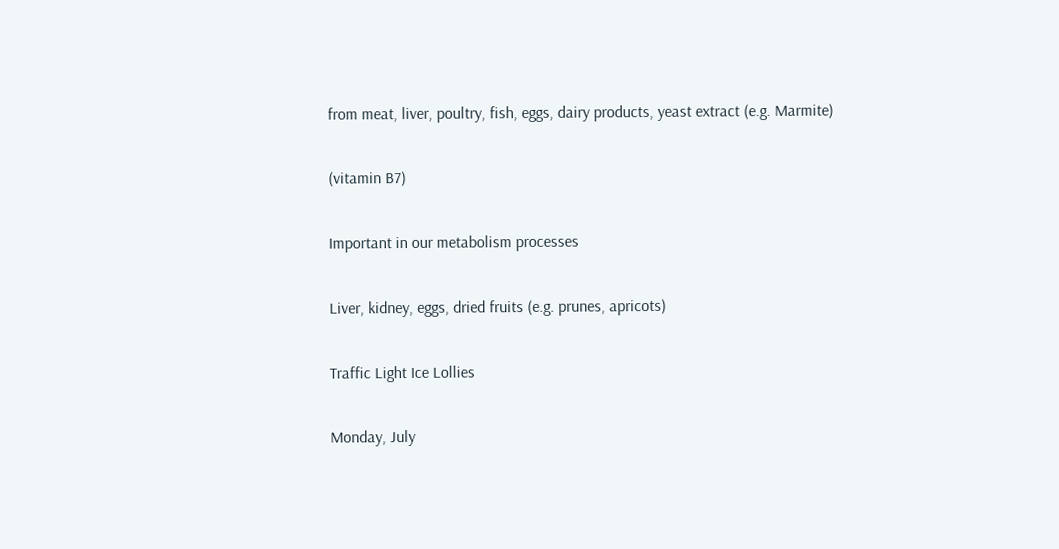from meat, liver, poultry, fish, eggs, dairy products, yeast extract (e.g. Marmite)

(vitamin B7)

Important in our metabolism processes

Liver, kidney, eggs, dried fruits (e.g. prunes, apricots)

Traffic Light Ice Lollies

Monday, July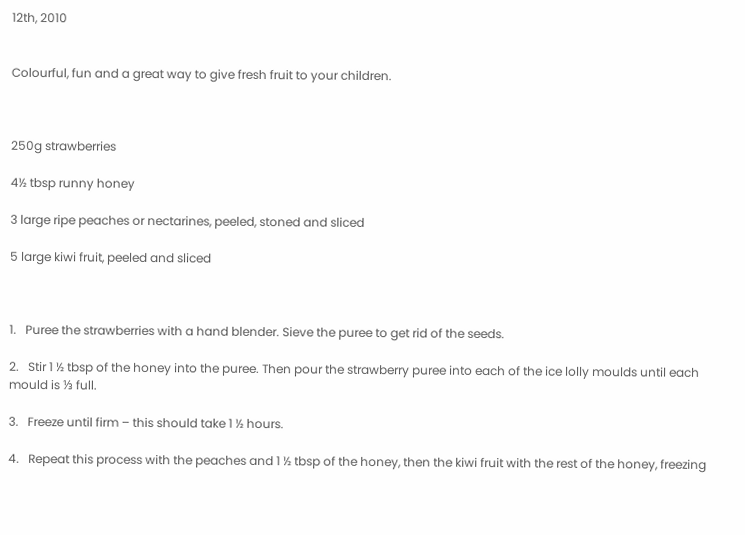12th, 2010


Colourful, fun and a great way to give fresh fruit to your children.



250g strawberries

4½ tbsp runny honey

3 large ripe peaches or nectarines, peeled, stoned and sliced

5 large kiwi fruit, peeled and sliced



1.   Puree the strawberries with a hand blender. Sieve the puree to get rid of the seeds.

2.   Stir 1 ½ tbsp of the honey into the puree. Then pour the strawberry puree into each of the ice lolly moulds until each mould is ⅓ full.

3.   Freeze until firm – this should take 1 ½ hours.

4.   Repeat this process with the peaches and 1 ½ tbsp of the honey, then the kiwi fruit with the rest of the honey, freezing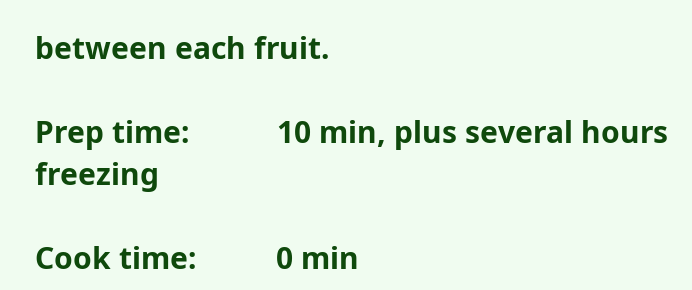between each fruit.

Prep time:           10 min, plus several hours freezing

Cook time:          0 min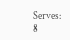Serves:               8